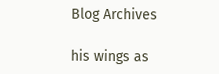Blog Archives

his wings as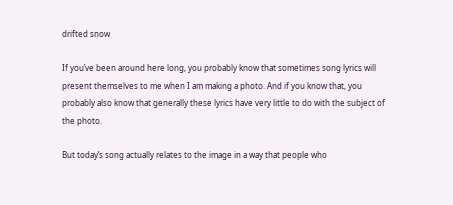drifted snow

If you’ve been around here long, you probably know that sometimes song lyrics will present themselves to me when I am making a photo. And if you know that, you probably also know that generally these lyrics have very little to do with the subject of the photo.

But today’s song actually relates to the image in a way that people who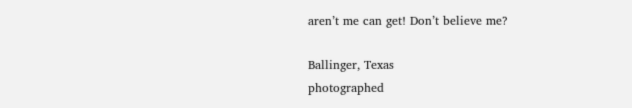aren’t me can get! Don’t believe me?

Ballinger, Texas
photographed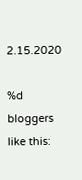2.15.2020

%d bloggers like this: